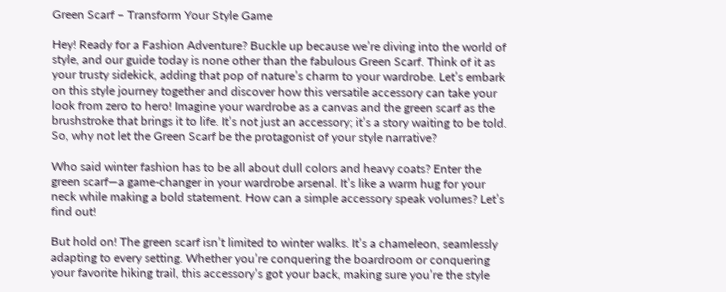Green Scarf – Transform Your Style Game

Hey! Ready for a Fashion Adventure? Buckle up because we’re diving into the world of style, and our guide today is none other than the fabulous Green Scarf. Think of it as your trusty sidekick, adding that pop of nature’s charm to your wardrobe. Let’s embark on this style journey together and discover how this versatile accessory can take your look from zero to hero! Imagine your wardrobe as a canvas and the green scarf as the brushstroke that brings it to life. It’s not just an accessory; it’s a story waiting to be told. So, why not let the Green Scarf be the protagonist of your style narrative?

Who said winter fashion has to be all about dull colors and heavy coats? Enter the green scarf—a game-changer in your wardrobe arsenal. It’s like a warm hug for your neck while making a bold statement. How can a simple accessory speak volumes? Let’s find out!

But hold on! The green scarf isn’t limited to winter walks. It’s a chameleon, seamlessly adapting to every setting. Whether you’re conquering the boardroom or conquering your favorite hiking trail, this accessory’s got your back, making sure you’re the style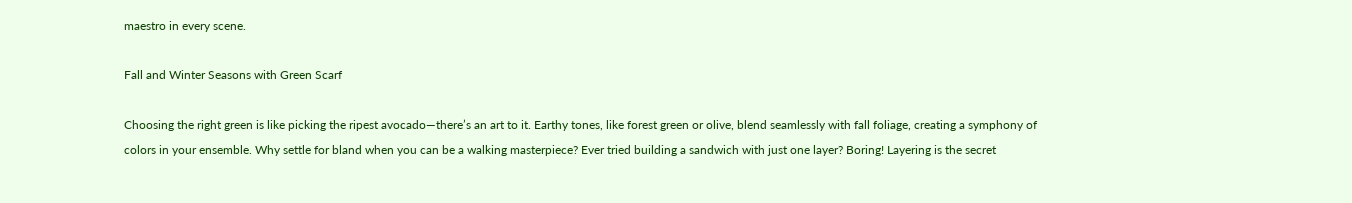maestro in every scene.

Fall and Winter Seasons with Green Scarf

Choosing the right green is like picking the ripest avocado—there’s an art to it. Earthy tones, like forest green or olive, blend seamlessly with fall foliage, creating a symphony of colors in your ensemble. Why settle for bland when you can be a walking masterpiece? Ever tried building a sandwich with just one layer? Boring! Layering is the secret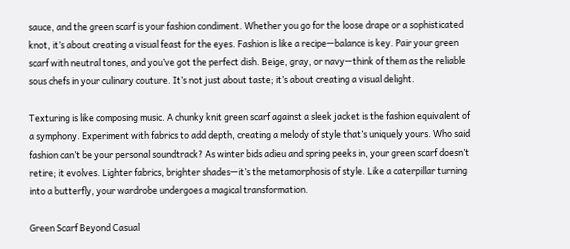sauce, and the green scarf is your fashion condiment. Whether you go for the loose drape or a sophisticated knot, it’s about creating a visual feast for the eyes. Fashion is like a recipe—balance is key. Pair your green scarf with neutral tones, and you’ve got the perfect dish. Beige, gray, or navy—think of them as the reliable sous chefs in your culinary couture. It’s not just about taste; it’s about creating a visual delight.

Texturing is like composing music. A chunky knit green scarf against a sleek jacket is the fashion equivalent of a symphony. Experiment with fabrics to add depth, creating a melody of style that’s uniquely yours. Who said fashion can’t be your personal soundtrack? As winter bids adieu and spring peeks in, your green scarf doesn’t retire; it evolves. Lighter fabrics, brighter shades—it’s the metamorphosis of style. Like a caterpillar turning into a butterfly, your wardrobe undergoes a magical transformation.

Green Scarf Beyond Casual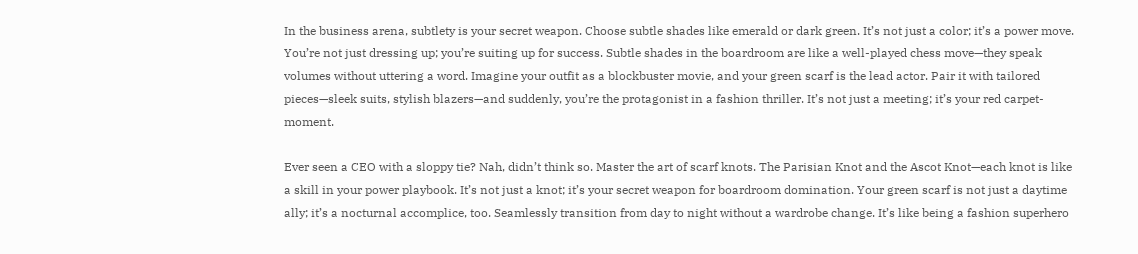In the business arena, subtlety is your secret weapon. Choose subtle shades like emerald or dark green. It’s not just a color; it’s a power move. You’re not just dressing up; you’re suiting up for success. Subtle shades in the boardroom are like a well-played chess move—they speak volumes without uttering a word. Imagine your outfit as a blockbuster movie, and your green scarf is the lead actor. Pair it with tailored pieces—sleek suits, stylish blazers—and suddenly, you’re the protagonist in a fashion thriller. It’s not just a meeting; it’s your red carpet-moment.

Ever seen a CEO with a sloppy tie? Nah, didn’t think so. Master the art of scarf knots. The Parisian Knot and the Ascot Knot—each knot is like a skill in your power playbook. It’s not just a knot; it’s your secret weapon for boardroom domination. Your green scarf is not just a daytime ally; it’s a nocturnal accomplice, too. Seamlessly transition from day to night without a wardrobe change. It’s like being a fashion superhero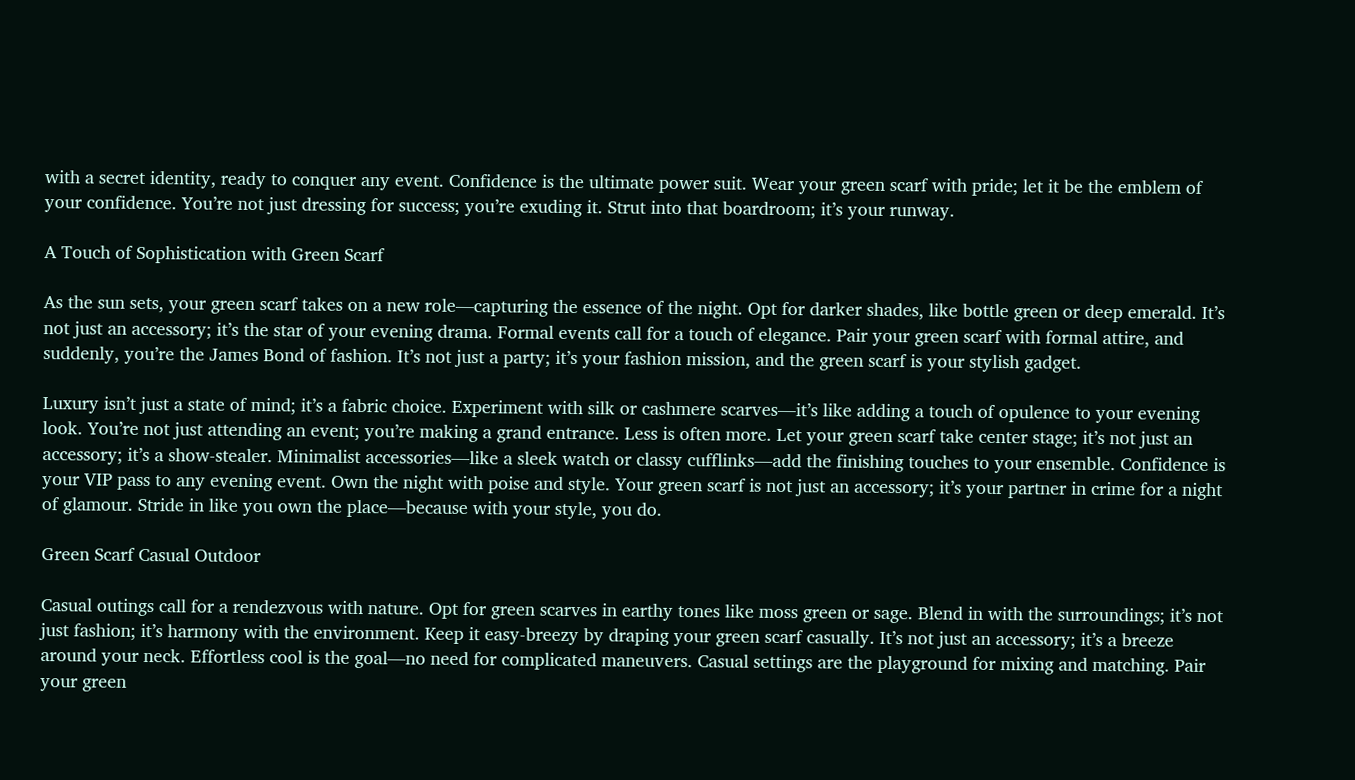with a secret identity, ready to conquer any event. Confidence is the ultimate power suit. Wear your green scarf with pride; let it be the emblem of your confidence. You’re not just dressing for success; you’re exuding it. Strut into that boardroom; it’s your runway.

A Touch of Sophistication with Green Scarf

As the sun sets, your green scarf takes on a new role—capturing the essence of the night. Opt for darker shades, like bottle green or deep emerald. It’s not just an accessory; it’s the star of your evening drama. Formal events call for a touch of elegance. Pair your green scarf with formal attire, and suddenly, you’re the James Bond of fashion. It’s not just a party; it’s your fashion mission, and the green scarf is your stylish gadget.

Luxury isn’t just a state of mind; it’s a fabric choice. Experiment with silk or cashmere scarves—it’s like adding a touch of opulence to your evening look. You’re not just attending an event; you’re making a grand entrance. Less is often more. Let your green scarf take center stage; it’s not just an accessory; it’s a show-stealer. Minimalist accessories—like a sleek watch or classy cufflinks—add the finishing touches to your ensemble. Confidence is your VIP pass to any evening event. Own the night with poise and style. Your green scarf is not just an accessory; it’s your partner in crime for a night of glamour. Stride in like you own the place—because with your style, you do.

Green Scarf Casual Outdoor

Casual outings call for a rendezvous with nature. Opt for green scarves in earthy tones like moss green or sage. Blend in with the surroundings; it’s not just fashion; it’s harmony with the environment. Keep it easy-breezy by draping your green scarf casually. It’s not just an accessory; it’s a breeze around your neck. Effortless cool is the goal—no need for complicated maneuvers. Casual settings are the playground for mixing and matching. Pair your green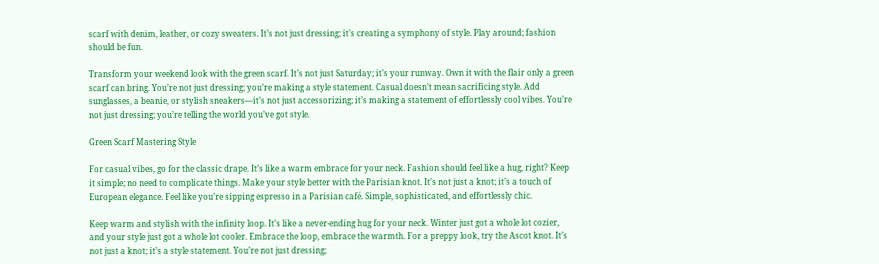scarf with denim, leather, or cozy sweaters. It’s not just dressing; it’s creating a symphony of style. Play around; fashion should be fun.

Transform your weekend look with the green scarf. It’s not just Saturday; it’s your runway. Own it with the flair only a green scarf can bring. You’re not just dressing; you’re making a style statement. Casual doesn’t mean sacrificing style. Add sunglasses, a beanie, or stylish sneakers—it’s not just accessorizing; it’s making a statement of effortlessly cool vibes. You’re not just dressing; you’re telling the world you’ve got style.

Green Scarf Mastering Style

For casual vibes, go for the classic drape. It’s like a warm embrace for your neck. Fashion should feel like a hug, right? Keep it simple; no need to complicate things. Make your style better with the Parisian knot. It’s not just a knot; it’s a touch of European elegance. Feel like you’re sipping espresso in a Parisian café. Simple, sophisticated, and effortlessly chic.

Keep warm and stylish with the infinity loop. It’s like a never-ending hug for your neck. Winter just got a whole lot cozier, and your style just got a whole lot cooler. Embrace the loop, embrace the warmth. For a preppy look, try the Ascot knot. It’s not just a knot; it’s a style statement. You’re not just dressing;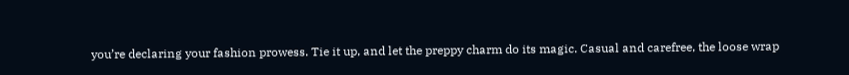you’re declaring your fashion prowess. Tie it up, and let the preppy charm do its magic. Casual and carefree, the loose wrap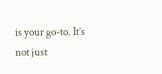is your go-to. It’s not just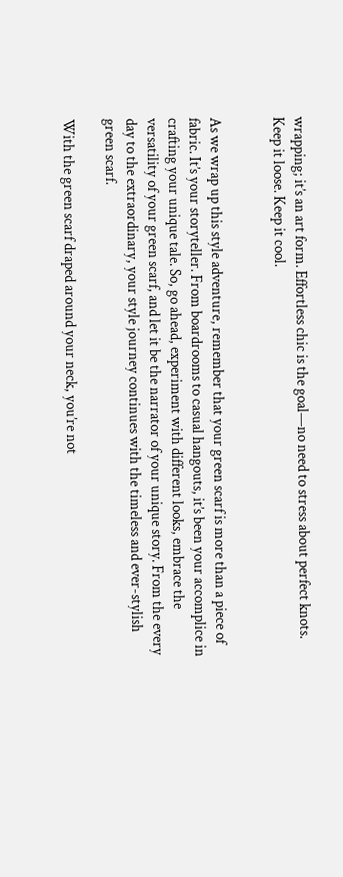wrapping; it’s an art form. Effortless chic is the goal—no need to stress about perfect knots. Keep it loose. Keep it cool.


As we wrap up this style adventure, remember that your green scarf is more than a piece of fabric. It’s your storyteller. From boardrooms to casual hangouts, it’s been your accomplice in crafting your unique tale. So, go ahead, experiment with different looks, embrace the versatility of your green scarf, and let it be the narrator of your unique story. From the every day to the extraordinary, your style journey continues with the timeless and ever-stylish green scarf.

With the green scarf draped around your neck, you’re not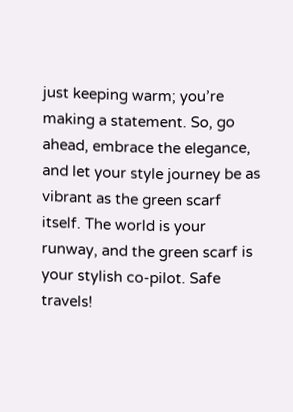just keeping warm; you’re making a statement. So, go ahead, embrace the elegance, and let your style journey be as vibrant as the green scarf itself. The world is your runway, and the green scarf is your stylish co-pilot. Safe travels!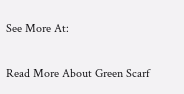See More At:

Read More About Green Scarf